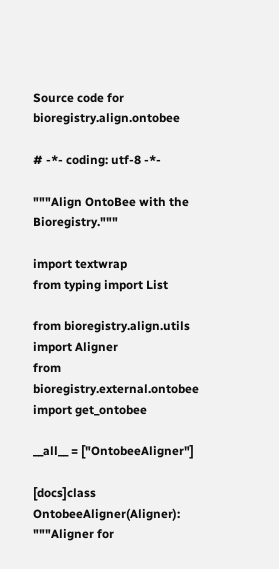Source code for bioregistry.align.ontobee

# -*- coding: utf-8 -*-

"""Align OntoBee with the Bioregistry."""

import textwrap
from typing import List

from bioregistry.align.utils import Aligner
from bioregistry.external.ontobee import get_ontobee

__all__ = ["OntobeeAligner"]

[docs]class OntobeeAligner(Aligner): """Aligner for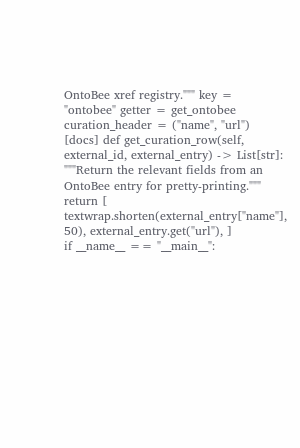OntoBee xref registry.""" key = "ontobee" getter = get_ontobee curation_header = ("name", "url")
[docs] def get_curation_row(self, external_id, external_entry) -> List[str]: """Return the relevant fields from an OntoBee entry for pretty-printing.""" return [ textwrap.shorten(external_entry["name"], 50), external_entry.get("url"), ]
if __name__ == "__main__":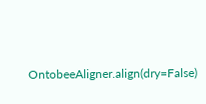OntobeeAligner.align(dry=False)